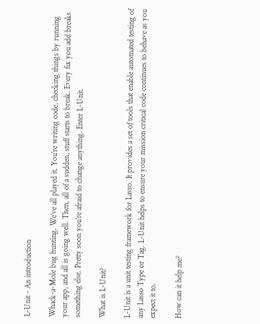L-Unit - An introduction

Whack-a-Mole bug hunting. We’ve all played it. You’re writing code, checking things by running your app, and all is going well. Then, all of a sudden, stuff starts to break. Every fix you add breaks something else. Pretty soon you’re afraid to change anything. Enter L-Unit.

What is L-Unit?

L-Unit is a unit testing framework for Lasso. It provides a set of tools that enable automated testing of any Lasso Type or Tag. L-Unit helps to ensure your mission critical code continues to behave as you expect it to.

How can it help me?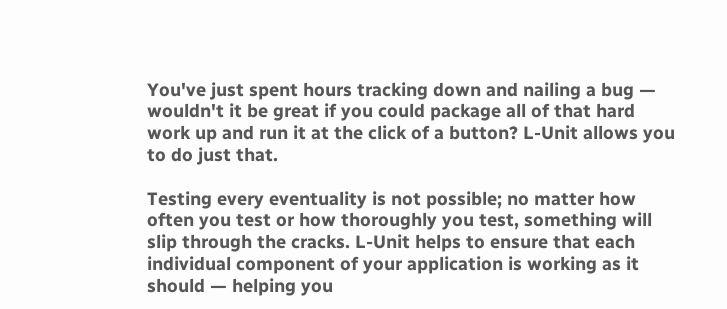You've just spent hours tracking down and nailing a bug — wouldn't it be great if you could package all of that hard work up and run it at the click of a button? L-Unit allows you to do just that.

Testing every eventuality is not possible; no matter how often you test or how thoroughly you test, something will slip through the cracks. L-Unit helps to ensure that each individual component of your application is working as it should — helping you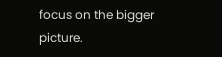focus on the bigger picture.